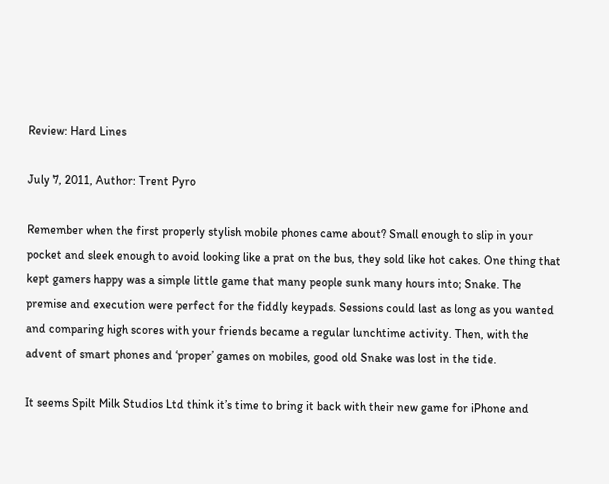Review: Hard Lines

July 7, 2011, Author: Trent Pyro

Remember when the first properly stylish mobile phones came about? Small enough to slip in your pocket and sleek enough to avoid looking like a prat on the bus, they sold like hot cakes. One thing that kept gamers happy was a simple little game that many people sunk many hours into; Snake. The premise and execution were perfect for the fiddly keypads. Sessions could last as long as you wanted and comparing high scores with your friends became a regular lunchtime activity. Then, with the advent of smart phones and ‘proper’ games on mobiles, good old Snake was lost in the tide.

It seems Spilt Milk Studios Ltd think it’s time to bring it back with their new game for iPhone and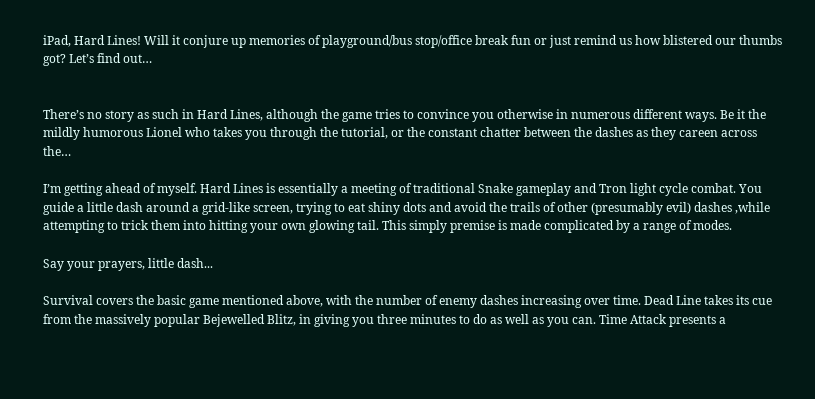iPad, Hard Lines! Will it conjure up memories of playground/bus stop/office break fun or just remind us how blistered our thumbs got? Let’s find out…


There’s no story as such in Hard Lines, although the game tries to convince you otherwise in numerous different ways. Be it the mildly humorous Lionel who takes you through the tutorial, or the constant chatter between the dashes as they careen across the…

I’m getting ahead of myself. Hard Lines is essentially a meeting of traditional Snake gameplay and Tron light cycle combat. You guide a little dash around a grid-like screen, trying to eat shiny dots and avoid the trails of other (presumably evil) dashes ,while attempting to trick them into hitting your own glowing tail. This simply premise is made complicated by a range of modes.

Say your prayers, little dash...

Survival covers the basic game mentioned above, with the number of enemy dashes increasing over time. Dead Line takes its cue from the massively popular Bejewelled Blitz, in giving you three minutes to do as well as you can. Time Attack presents a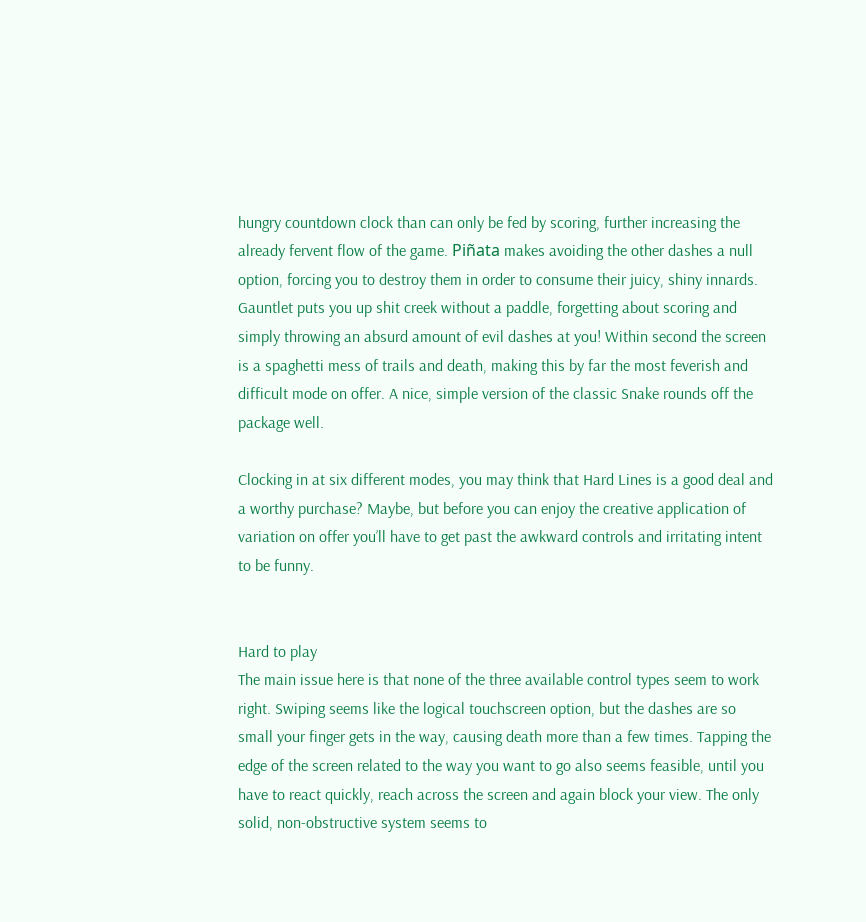hungry countdown clock than can only be fed by scoring, further increasing the already fervent flow of the game. Piñata makes avoiding the other dashes a null option, forcing you to destroy them in order to consume their juicy, shiny innards. Gauntlet puts you up shit creek without a paddle, forgetting about scoring and simply throwing an absurd amount of evil dashes at you! Within second the screen is a spaghetti mess of trails and death, making this by far the most feverish and difficult mode on offer. A nice, simple version of the classic Snake rounds off the package well.

Clocking in at six different modes, you may think that Hard Lines is a good deal and a worthy purchase? Maybe, but before you can enjoy the creative application of variation on offer you’ll have to get past the awkward controls and irritating intent to be funny.


Hard to play
The main issue here is that none of the three available control types seem to work right. Swiping seems like the logical touchscreen option, but the dashes are so small your finger gets in the way, causing death more than a few times. Tapping the edge of the screen related to the way you want to go also seems feasible, until you have to react quickly, reach across the screen and again block your view. The only solid, non-obstructive system seems to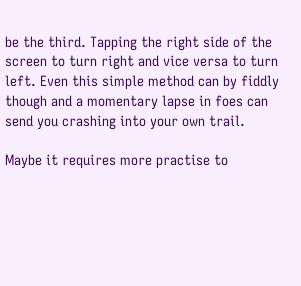be the third. Tapping the right side of the screen to turn right and vice versa to turn left. Even this simple method can by fiddly though and a momentary lapse in foes can send you crashing into your own trail.

Maybe it requires more practise to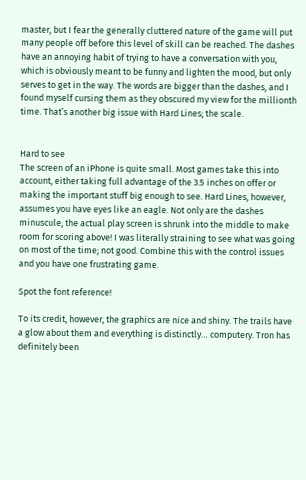master, but I fear the generally cluttered nature of the game will put many people off before this level of skill can be reached. The dashes have an annoying habit of trying to have a conversation with you, which is obviously meant to be funny and lighten the mood, but only serves to get in the way. The words are bigger than the dashes, and I found myself cursing them as they obscured my view for the millionth time. That’s another big issue with Hard Lines; the scale.


Hard to see
The screen of an iPhone is quite small. Most games take this into account, either taking full advantage of the 3.5 inches on offer or making the important stuff big enough to see. Hard Lines, however, assumes you have eyes like an eagle. Not only are the dashes minuscule, the actual play screen is shrunk into the middle to make room for scoring above! I was literally straining to see what was going on most of the time; not good. Combine this with the control issues and you have one frustrating game.

Spot the font reference!

To its credit, however, the graphics are nice and shiny. The trails have a glow about them and everything is distinctly… computery. Tron has definitely been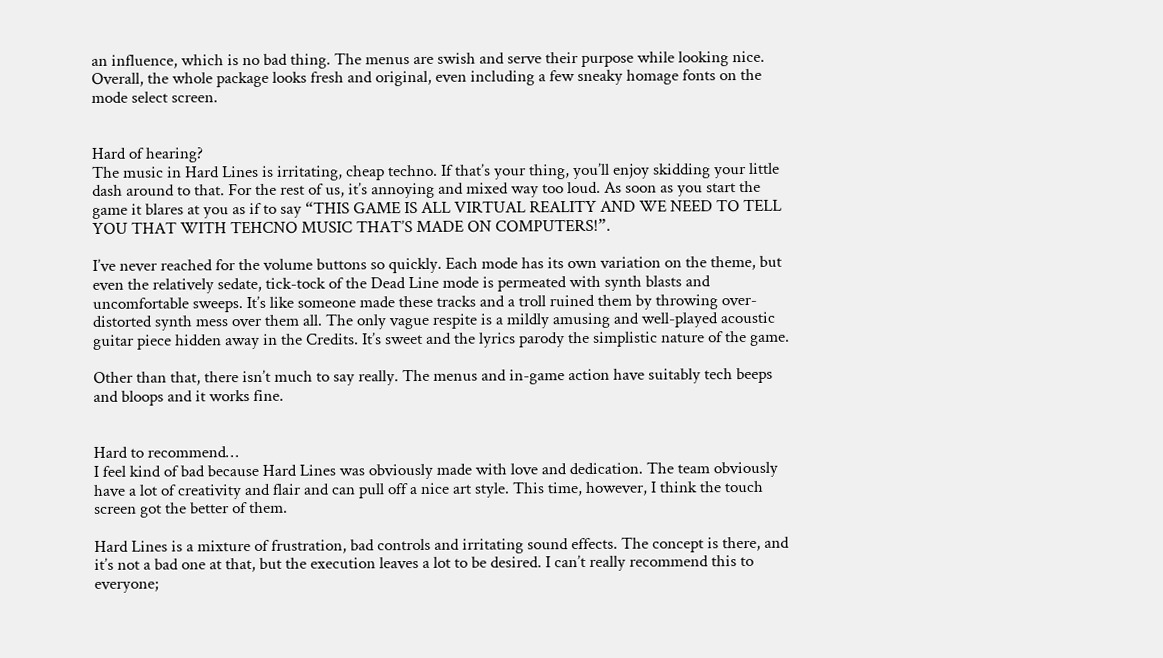an influence, which is no bad thing. The menus are swish and serve their purpose while looking nice. Overall, the whole package looks fresh and original, even including a few sneaky homage fonts on the mode select screen.


Hard of hearing?
The music in Hard Lines is irritating, cheap techno. If that’s your thing, you’ll enjoy skidding your little dash around to that. For the rest of us, it’s annoying and mixed way too loud. As soon as you start the game it blares at you as if to say “THIS GAME IS ALL VIRTUAL REALITY AND WE NEED TO TELL YOU THAT WITH TEHCNO MUSIC THAT’S MADE ON COMPUTERS!”.

I’ve never reached for the volume buttons so quickly. Each mode has its own variation on the theme, but even the relatively sedate, tick-tock of the Dead Line mode is permeated with synth blasts and uncomfortable sweeps. It’s like someone made these tracks and a troll ruined them by throwing over-distorted synth mess over them all. The only vague respite is a mildly amusing and well-played acoustic guitar piece hidden away in the Credits. It’s sweet and the lyrics parody the simplistic nature of the game.

Other than that, there isn’t much to say really. The menus and in-game action have suitably tech beeps and bloops and it works fine.


Hard to recommend…
I feel kind of bad because Hard Lines was obviously made with love and dedication. The team obviously have a lot of creativity and flair and can pull off a nice art style. This time, however, I think the touch screen got the better of them.

Hard Lines is a mixture of frustration, bad controls and irritating sound effects. The concept is there, and it’s not a bad one at that, but the execution leaves a lot to be desired. I can’t really recommend this to everyone;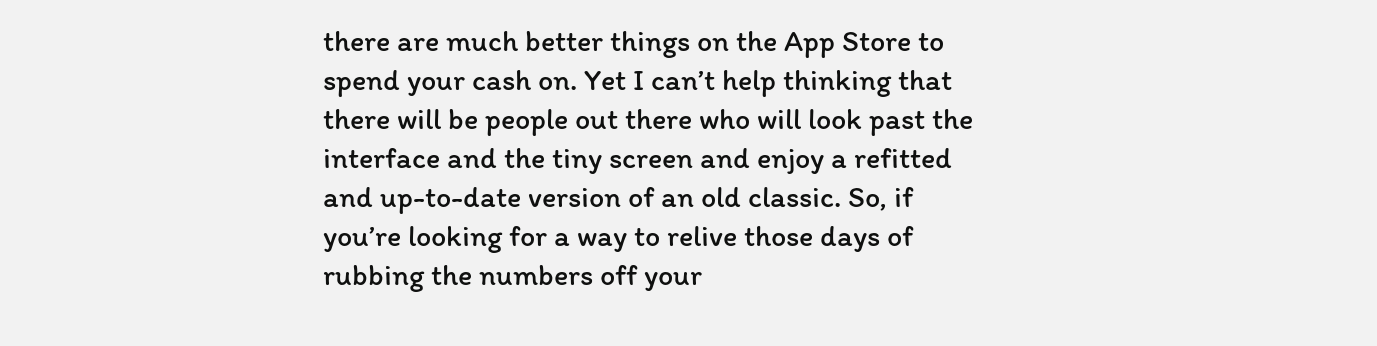there are much better things on the App Store to spend your cash on. Yet I can’t help thinking that there will be people out there who will look past the interface and the tiny screen and enjoy a refitted and up-to-date version of an old classic. So, if you’re looking for a way to relive those days of rubbing the numbers off your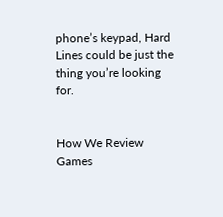phone’s keypad, Hard Lines could be just the thing you’re looking for.


How We Review Games